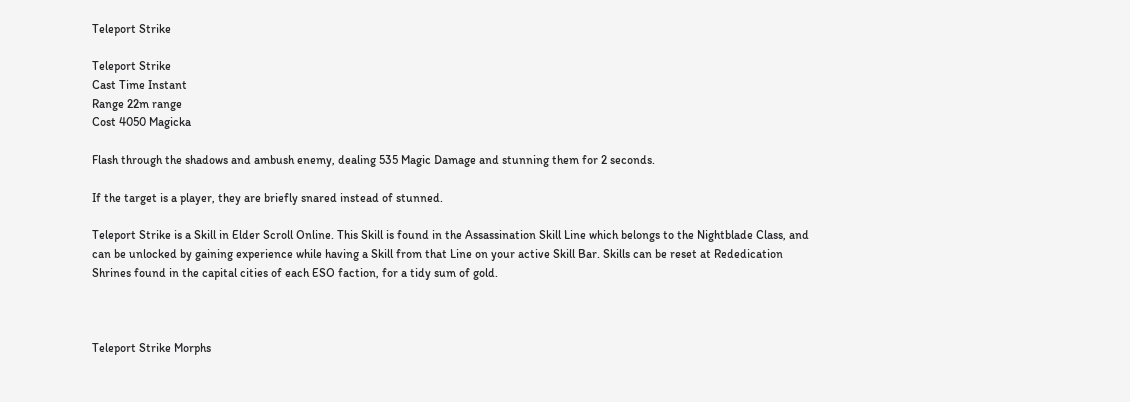Teleport Strike

Teleport Strike
Cast Time Instant
Range 22m range
Cost 4050 Magicka

Flash through the shadows and ambush enemy, dealing 535 Magic Damage and stunning them for 2 seconds.

If the target is a player, they are briefly snared instead of stunned.

Teleport Strike is a Skill in Elder Scroll Online. This Skill is found in the Assassination Skill Line which belongs to the Nightblade Class, and can be unlocked by gaining experience while having a Skill from that Line on your active Skill Bar. Skills can be reset at Rededication Shrines found in the capital cities of each ESO faction, for a tidy sum of gold.



Teleport Strike Morphs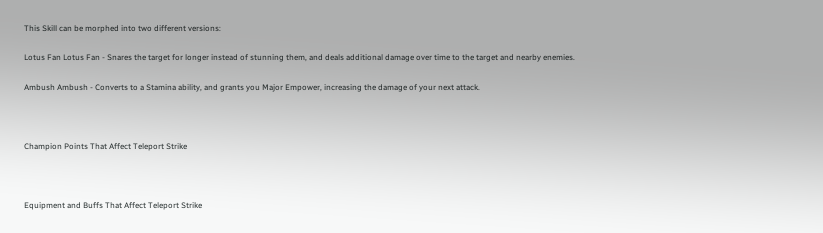This Skill can be morphed into two different versions:

Lotus Fan Lotus Fan - Snares the target for longer instead of stunning them, and deals additional damage over time to the target and nearby enemies.

Ambush Ambush - Converts to a Stamina ability, and grants you Major Empower, increasing the damage of your next attack.



Champion Points That Affect Teleport Strike



Equipment and Buffs That Affect Teleport Strike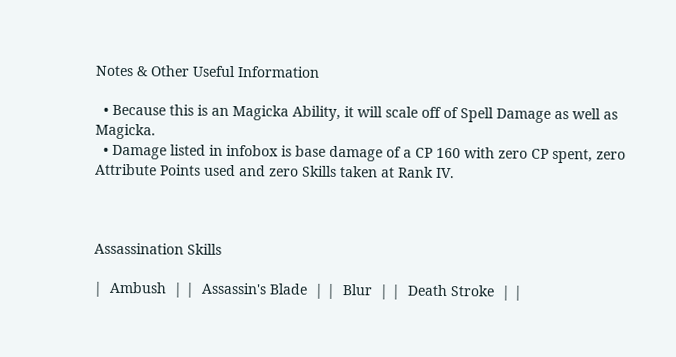Notes & Other Useful Information

  • Because this is an Magicka Ability, it will scale off of Spell Damage as well as Magicka.
  • Damage listed in infobox is base damage of a CP 160 with zero CP spent, zero Attribute Points used and zero Skills taken at Rank IV.



Assassination Skills

|  Ambush  | |  Assassin's Blade  | |  Blur  | |  Death Stroke  | |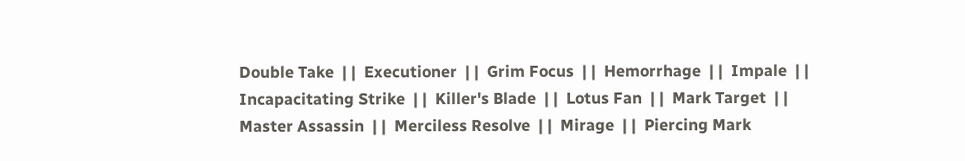Double Take  | |  Executioner  | |  Grim Focus  | |  Hemorrhage  | |  Impale  | |  Incapacitating Strike  | |  Killer's Blade  | |  Lotus Fan  | |  Mark Target  | |  Master Assassin  | |  Merciless Resolve  | |  Mirage  | |  Piercing Mark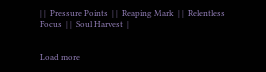| |  Pressure Points  | |  Reaping Mark  | |  Relentless Focus  | |  Soul Harvest  |


Load more